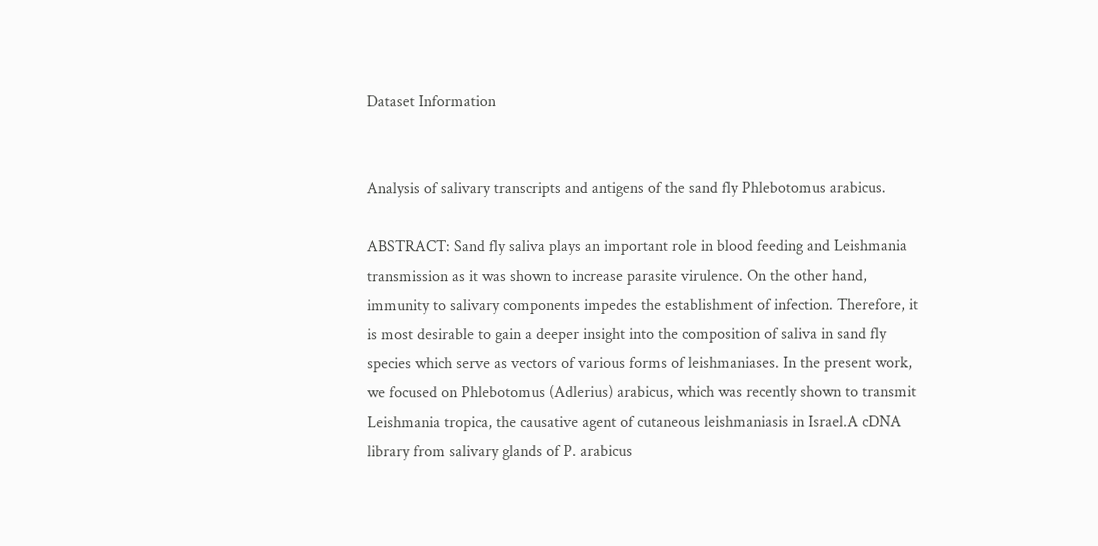Dataset Information


Analysis of salivary transcripts and antigens of the sand fly Phlebotomus arabicus.

ABSTRACT: Sand fly saliva plays an important role in blood feeding and Leishmania transmission as it was shown to increase parasite virulence. On the other hand, immunity to salivary components impedes the establishment of infection. Therefore, it is most desirable to gain a deeper insight into the composition of saliva in sand fly species which serve as vectors of various forms of leishmaniases. In the present work, we focused on Phlebotomus (Adlerius) arabicus, which was recently shown to transmit Leishmania tropica, the causative agent of cutaneous leishmaniasis in Israel.A cDNA library from salivary glands of P. arabicus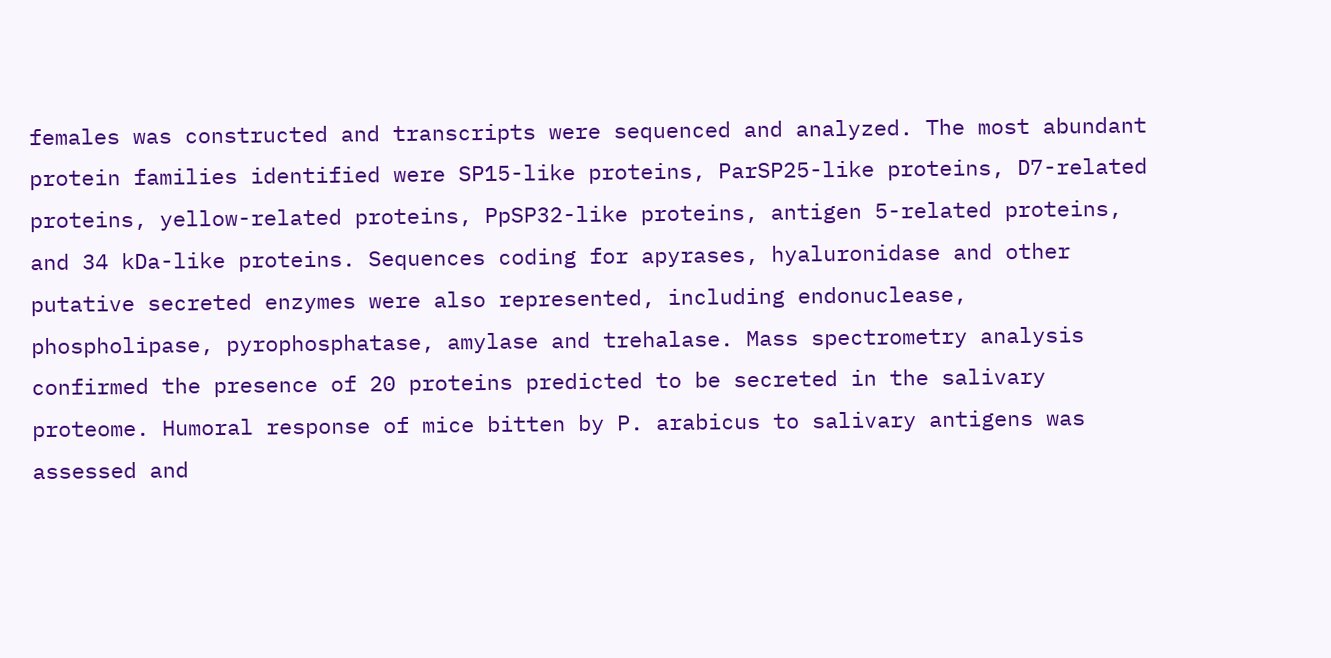females was constructed and transcripts were sequenced and analyzed. The most abundant protein families identified were SP15-like proteins, ParSP25-like proteins, D7-related proteins, yellow-related proteins, PpSP32-like proteins, antigen 5-related proteins, and 34 kDa-like proteins. Sequences coding for apyrases, hyaluronidase and other putative secreted enzymes were also represented, including endonuclease, phospholipase, pyrophosphatase, amylase and trehalase. Mass spectrometry analysis confirmed the presence of 20 proteins predicted to be secreted in the salivary proteome. Humoral response of mice bitten by P. arabicus to salivary antigens was assessed and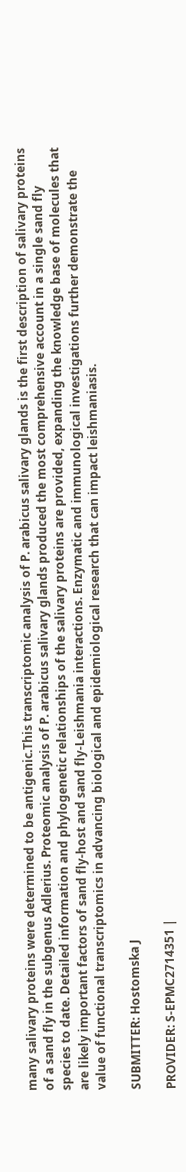many salivary proteins were determined to be antigenic.This transcriptomic analysis of P. arabicus salivary glands is the first description of salivary proteins of a sand fly in the subgenus Adlerius. Proteomic analysis of P. arabicus salivary glands produced the most comprehensive account in a single sand fly species to date. Detailed information and phylogenetic relationships of the salivary proteins are provided, expanding the knowledge base of molecules that are likely important factors of sand fly-host and sand fly-Leishmania interactions. Enzymatic and immunological investigations further demonstrate the value of functional transcriptomics in advancing biological and epidemiological research that can impact leishmaniasis.

SUBMITTER: Hostomska J

PROVIDER: S-EPMC2714351 |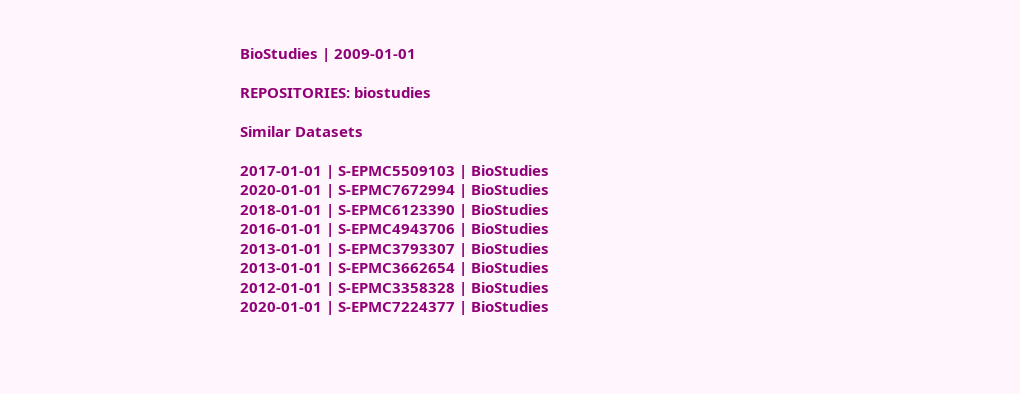BioStudies | 2009-01-01

REPOSITORIES: biostudies

Similar Datasets

2017-01-01 | S-EPMC5509103 | BioStudies
2020-01-01 | S-EPMC7672994 | BioStudies
2018-01-01 | S-EPMC6123390 | BioStudies
2016-01-01 | S-EPMC4943706 | BioStudies
2013-01-01 | S-EPMC3793307 | BioStudies
2013-01-01 | S-EPMC3662654 | BioStudies
2012-01-01 | S-EPMC3358328 | BioStudies
2020-01-01 | S-EPMC7224377 | BioStudies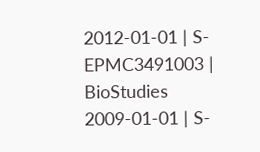2012-01-01 | S-EPMC3491003 | BioStudies
2009-01-01 | S-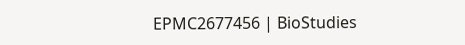EPMC2677456 | BioStudies